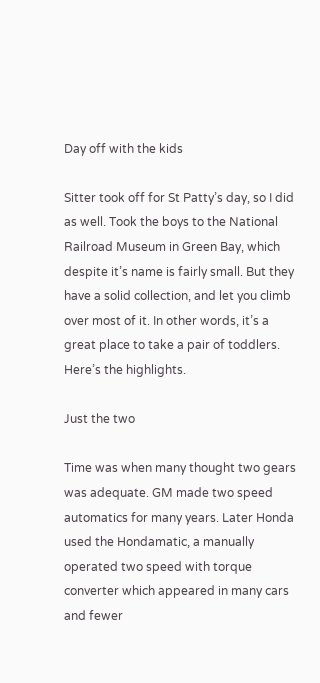Day off with the kids

Sitter took off for St Patty’s day, so I did as well. Took the boys to the National Railroad Museum in Green Bay, which despite it’s name is fairly small. But they have a solid collection, and let you climb over most of it. In other words, it’s a great place to take a pair of toddlers. Here’s the highlights.

Just the two

Time was when many thought two gears was adequate. GM made two speed automatics for many years. Later Honda used the Hondamatic, a manually operated two speed with torque converter which appeared in many cars and fewer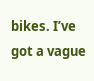bikes. I’ve got a vague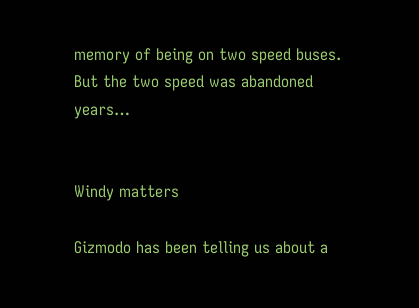memory of being on two speed buses. But the two speed was abandoned years…


Windy matters

Gizmodo has been telling us about a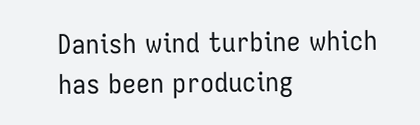Danish wind turbine which has been producing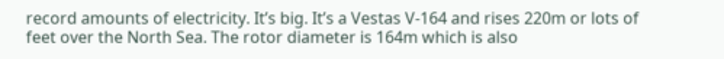record amounts of electricity. It’s big. It’s a Vestas V-164 and rises 220m or lots of feet over the North Sea. The rotor diameter is 164m which is also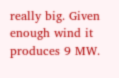really big. Given enough wind it produces 9 MW.